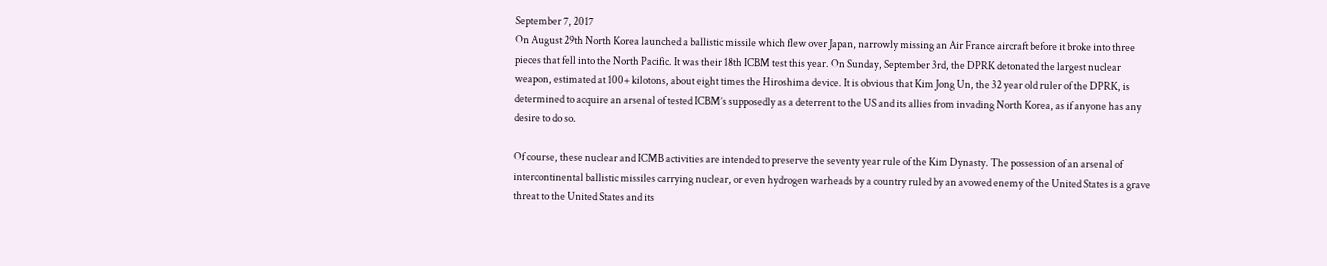September 7, 2017
On August 29th North Korea launched a ballistic missile which flew over Japan, narrowly missing an Air France aircraft before it broke into three pieces that fell into the North Pacific. It was their 18th ICBM test this year. On Sunday, September 3rd, the DPRK detonated the largest nuclear weapon, estimated at 100+ kilotons, about eight times the Hiroshima device. It is obvious that Kim Jong Un, the 32 year old ruler of the DPRK, is determined to acquire an arsenal of tested ICBM’s supposedly as a deterrent to the US and its allies from invading North Korea, as if anyone has any desire to do so.

Of course, these nuclear and ICMB activities are intended to preserve the seventy year rule of the Kim Dynasty. The possession of an arsenal of intercontinental ballistic missiles carrying nuclear, or even hydrogen warheads by a country ruled by an avowed enemy of the United States is a grave threat to the United States and its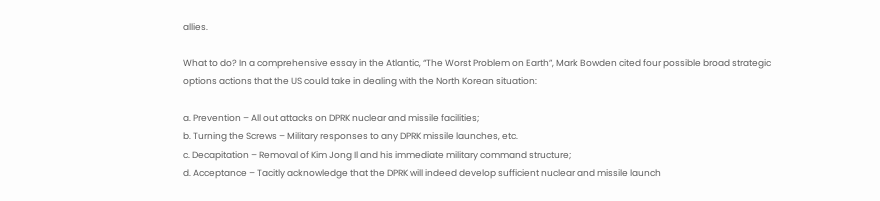allies.

What to do? In a comprehensive essay in the Atlantic, “The Worst Problem on Earth”, Mark Bowden cited four possible broad strategic options actions that the US could take in dealing with the North Korean situation:

a. Prevention – All out attacks on DPRK nuclear and missile facilities;
b. Turning the Screws – Military responses to any DPRK missile launches, etc.
c. Decapitation – Removal of Kim Jong Il and his immediate military command structure;
d. Acceptance – Tacitly acknowledge that the DPRK will indeed develop sufficient nuclear and missile launch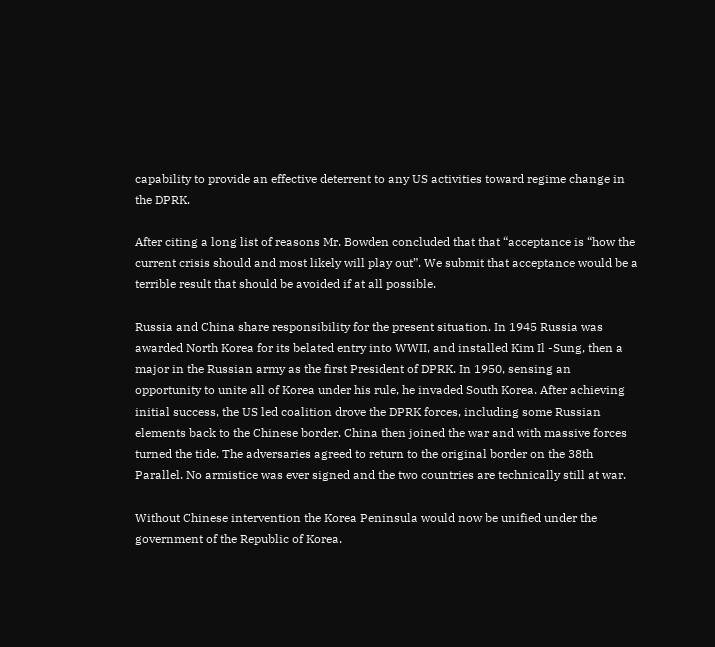capability to provide an effective deterrent to any US activities toward regime change in the DPRK.

After citing a long list of reasons Mr. Bowden concluded that that “acceptance is “how the current crisis should and most likely will play out”. We submit that acceptance would be a terrible result that should be avoided if at all possible.

Russia and China share responsibility for the present situation. In 1945 Russia was awarded North Korea for its belated entry into WWII, and installed Kim Il -Sung, then a major in the Russian army as the first President of DPRK. In 1950, sensing an opportunity to unite all of Korea under his rule, he invaded South Korea. After achieving initial success, the US led coalition drove the DPRK forces, including some Russian elements back to the Chinese border. China then joined the war and with massive forces turned the tide. The adversaries agreed to return to the original border on the 38th Parallel. No armistice was ever signed and the two countries are technically still at war.

Without Chinese intervention the Korea Peninsula would now be unified under the government of the Republic of Korea.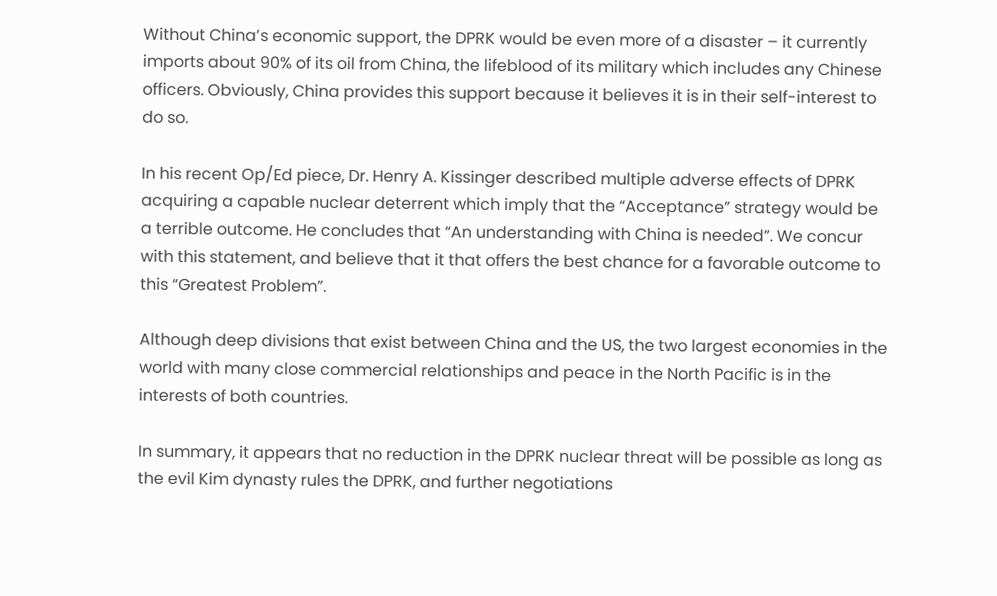Without China’s economic support, the DPRK would be even more of a disaster – it currently imports about 90% of its oil from China, the lifeblood of its military which includes any Chinese officers. Obviously, China provides this support because it believes it is in their self-interest to do so.

In his recent Op/Ed piece, Dr. Henry A. Kissinger described multiple adverse effects of DPRK acquiring a capable nuclear deterrent which imply that the “Acceptance” strategy would be a terrible outcome. He concludes that “An understanding with China is needed”. We concur with this statement, and believe that it that offers the best chance for a favorable outcome to this “Greatest Problem”.

Although deep divisions that exist between China and the US, the two largest economies in the world with many close commercial relationships and peace in the North Pacific is in the interests of both countries.

In summary, it appears that no reduction in the DPRK nuclear threat will be possible as long as the evil Kim dynasty rules the DPRK, and further negotiations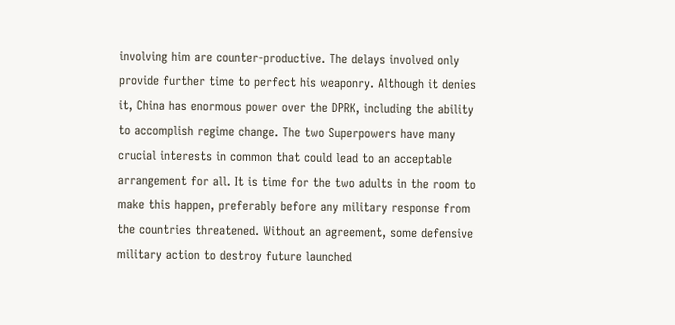involving him are counter-productive. The delays involved only provide further time to perfect his weaponry. Although it denies it, China has enormous power over the DPRK, including the ability to accomplish regime change. The two Superpowers have many crucial interests in common that could lead to an acceptable arrangement for all. It is time for the two adults in the room to make this happen, preferably before any military response from the countries threatened. Without an agreement, some defensive military action to destroy future launched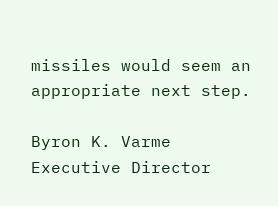missiles would seem an appropriate next step.

Byron K. Varme
Executive Director